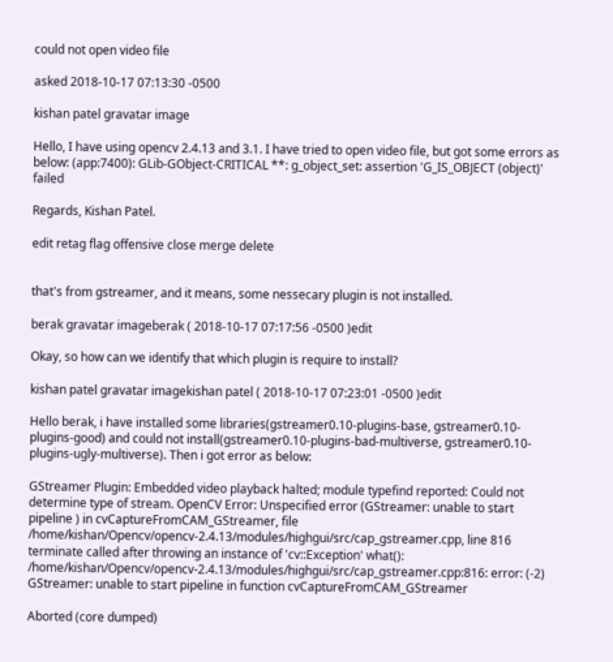could not open video file

asked 2018-10-17 07:13:30 -0500

kishan patel gravatar image

Hello, I have using opencv 2.4.13 and 3.1. I have tried to open video file, but got some errors as below: (app:7400): GLib-GObject-CRITICAL **: g_object_set: assertion 'G_IS_OBJECT (object)' failed

Regards, Kishan Patel.

edit retag flag offensive close merge delete


that's from gstreamer, and it means, some nessecary plugin is not installed.

berak gravatar imageberak ( 2018-10-17 07:17:56 -0500 )edit

Okay, so how can we identify that which plugin is require to install?

kishan patel gravatar imagekishan patel ( 2018-10-17 07:23:01 -0500 )edit

Hello berak, i have installed some libraries(gstreamer0.10-plugins-base, gstreamer0.10-plugins-good) and could not install(gstreamer0.10-plugins-bad-multiverse, gstreamer0.10-plugins-ugly-multiverse). Then i got error as below:

GStreamer Plugin: Embedded video playback halted; module typefind reported: Could not determine type of stream. OpenCV Error: Unspecified error (GStreamer: unable to start pipeline ) in cvCaptureFromCAM_GStreamer, file /home/kishan/Opencv/opencv-2.4.13/modules/highgui/src/cap_gstreamer.cpp, line 816 terminate called after throwing an instance of 'cv::Exception' what(): /home/kishan/Opencv/opencv-2.4.13/modules/highgui/src/cap_gstreamer.cpp:816: error: (-2) GStreamer: unable to start pipeline in function cvCaptureFromCAM_GStreamer

Aborted (core dumped)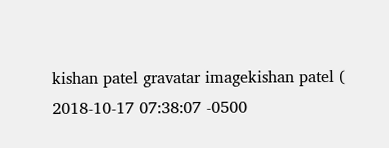kishan patel gravatar imagekishan patel ( 2018-10-17 07:38:07 -0500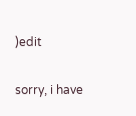)edit

sorry, i have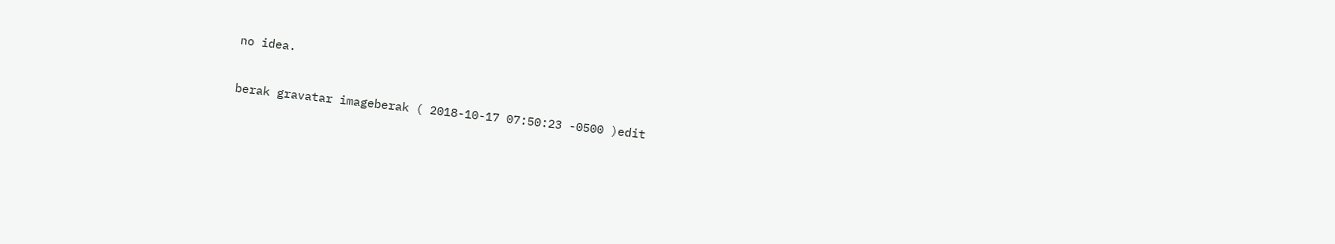no idea.

berak gravatar imageberak ( 2018-10-17 07:50:23 -0500 )edit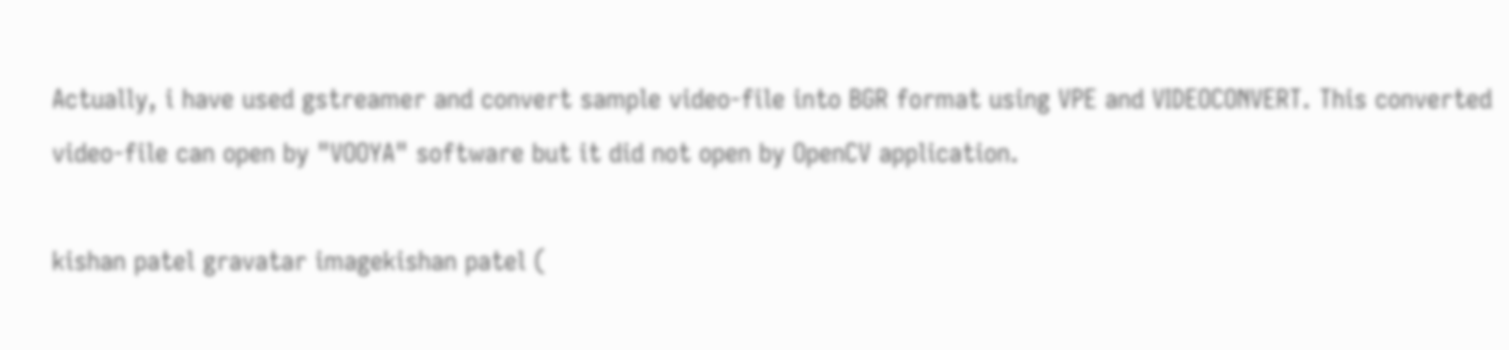Actually, i have used gstreamer and convert sample video-file into BGR format using VPE and VIDEOCONVERT. This converted video-file can open by "VOOYA" software but it did not open by OpenCV application.

kishan patel gravatar imagekishan patel (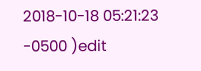2018-10-18 05:21:23 -0500 )edit